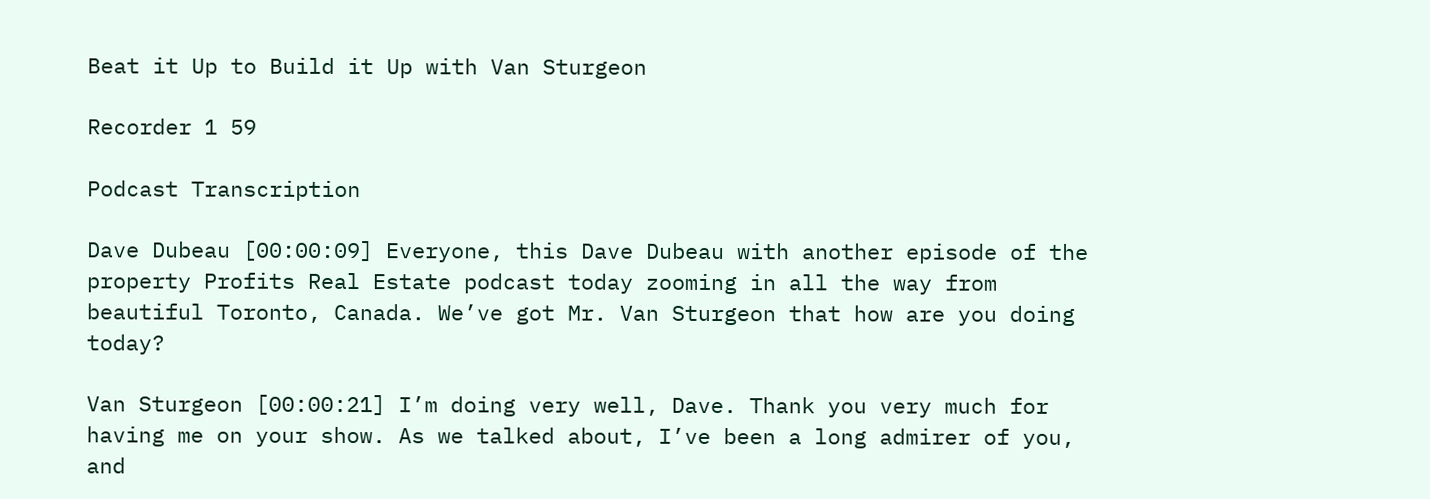Beat it Up to Build it Up with Van Sturgeon

Recorder 1 59

Podcast Transcription

Dave Dubeau [00:00:09] Everyone, this Dave Dubeau with another episode of the property Profits Real Estate podcast today zooming in all the way from beautiful Toronto, Canada. We’ve got Mr. Van Sturgeon that how are you doing today?

Van Sturgeon [00:00:21] I’m doing very well, Dave. Thank you very much for having me on your show. As we talked about, I’ve been a long admirer of you, and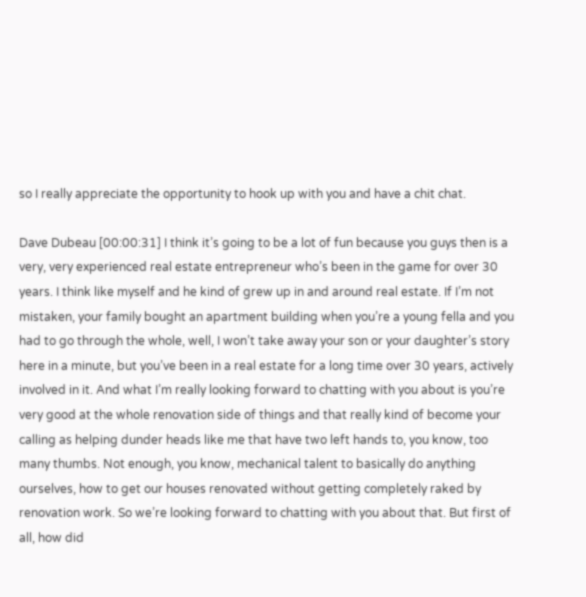so I really appreciate the opportunity to hook up with you and have a chit chat.

Dave Dubeau [00:00:31] I think it’s going to be a lot of fun because you guys then is a very, very experienced real estate entrepreneur who’s been in the game for over 30 years. I think like myself and he kind of grew up in and around real estate. If I’m not mistaken, your family bought an apartment building when you’re a young fella and you had to go through the whole, well, I won’t take away your son or your daughter’s story here in a minute, but you’ve been in a real estate for a long time over 30 years, actively involved in it. And what I’m really looking forward to chatting with you about is you’re very good at the whole renovation side of things and that really kind of become your calling as helping dunder heads like me that have two left hands to, you know, too many thumbs. Not enough, you know, mechanical talent to basically do anything ourselves, how to get our houses renovated without getting completely raked by renovation work. So we’re looking forward to chatting with you about that. But first of all, how did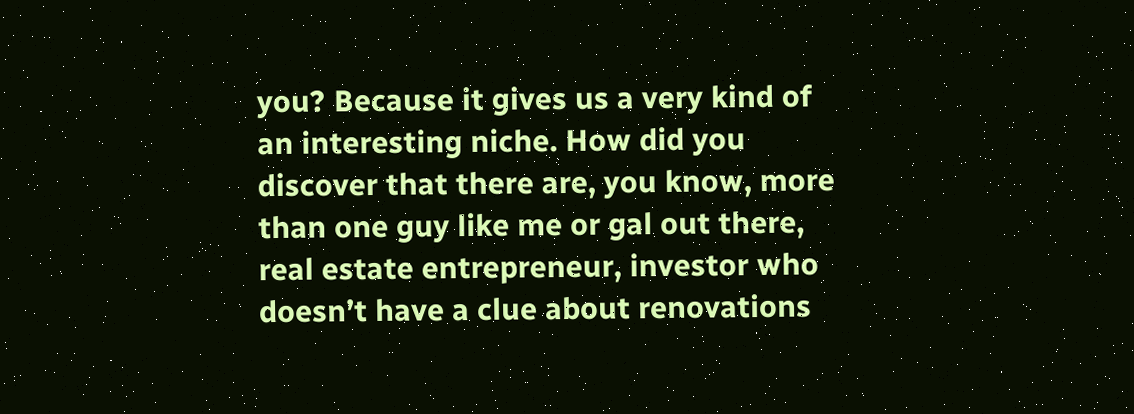you? Because it gives us a very kind of an interesting niche. How did you discover that there are, you know, more than one guy like me or gal out there, real estate entrepreneur, investor who doesn’t have a clue about renovations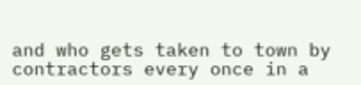and who gets taken to town by contractors every once in a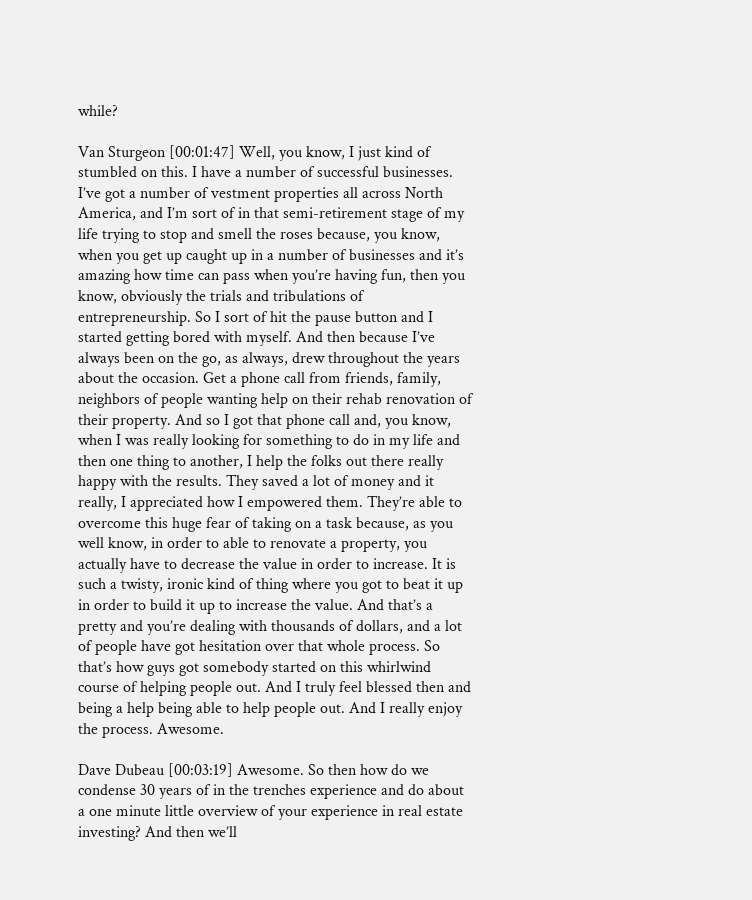while?

Van Sturgeon [00:01:47] Well, you know, I just kind of stumbled on this. I have a number of successful businesses. I’ve got a number of vestment properties all across North America, and I’m sort of in that semi-retirement stage of my life trying to stop and smell the roses because, you know, when you get up caught up in a number of businesses and it’s amazing how time can pass when you’re having fun, then you know, obviously the trials and tribulations of entrepreneurship. So I sort of hit the pause button and I started getting bored with myself. And then because I’ve always been on the go, as always, drew throughout the years about the occasion. Get a phone call from friends, family, neighbors of people wanting help on their rehab renovation of their property. And so I got that phone call and, you know, when I was really looking for something to do in my life and then one thing to another, I help the folks out there really happy with the results. They saved a lot of money and it really, I appreciated how I empowered them. They’re able to overcome this huge fear of taking on a task because, as you well know, in order to able to renovate a property, you actually have to decrease the value in order to increase. It is such a twisty, ironic kind of thing where you got to beat it up in order to build it up to increase the value. And that’s a pretty and you’re dealing with thousands of dollars, and a lot of people have got hesitation over that whole process. So that’s how guys got somebody started on this whirlwind course of helping people out. And I truly feel blessed then and being a help being able to help people out. And I really enjoy the process. Awesome.

Dave Dubeau [00:03:19] Awesome. So then how do we condense 30 years of in the trenches experience and do about a one minute little overview of your experience in real estate investing? And then we’ll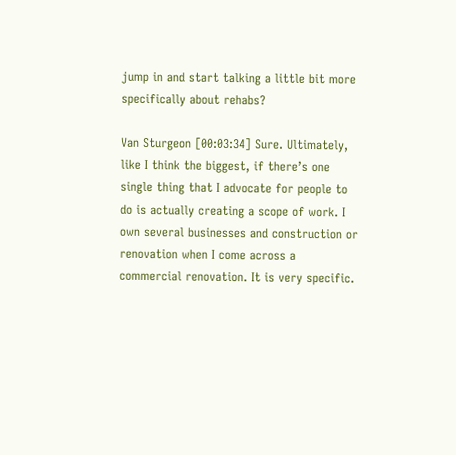jump in and start talking a little bit more specifically about rehabs?

Van Sturgeon [00:03:34] Sure. Ultimately, like I think the biggest, if there’s one single thing that I advocate for people to do is actually creating a scope of work. I own several businesses and construction or renovation when I come across a commercial renovation. It is very specific.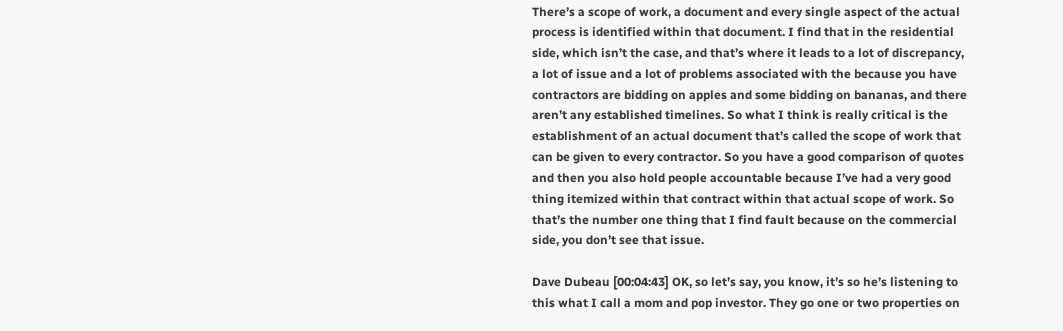There’s a scope of work, a document and every single aspect of the actual process is identified within that document. I find that in the residential side, which isn’t the case, and that’s where it leads to a lot of discrepancy, a lot of issue and a lot of problems associated with the because you have contractors are bidding on apples and some bidding on bananas, and there aren’t any established timelines. So what I think is really critical is the establishment of an actual document that’s called the scope of work that can be given to every contractor. So you have a good comparison of quotes and then you also hold people accountable because I’ve had a very good thing itemized within that contract within that actual scope of work. So that’s the number one thing that I find fault because on the commercial side, you don’t see that issue.

Dave Dubeau [00:04:43] OK, so let’s say, you know, it’s so he’s listening to this what I call a mom and pop investor. They go one or two properties on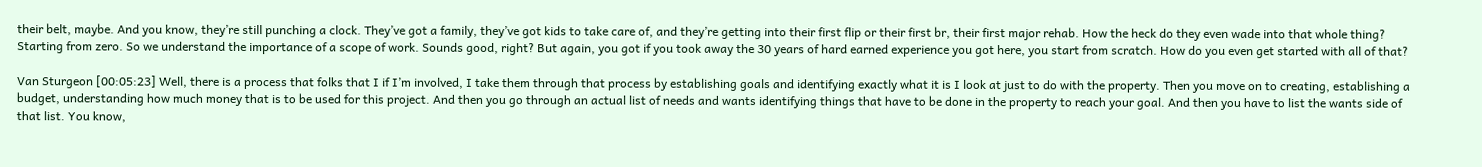their belt, maybe. And you know, they’re still punching a clock. They’ve got a family, they’ve got kids to take care of, and they’re getting into their first flip or their first br, their first major rehab. How the heck do they even wade into that whole thing? Starting from zero. So we understand the importance of a scope of work. Sounds good, right? But again, you got if you took away the 30 years of hard earned experience you got here, you start from scratch. How do you even get started with all of that?

Van Sturgeon [00:05:23] Well, there is a process that folks that I if I’m involved, I take them through that process by establishing goals and identifying exactly what it is I look at just to do with the property. Then you move on to creating, establishing a budget, understanding how much money that is to be used for this project. And then you go through an actual list of needs and wants identifying things that have to be done in the property to reach your goal. And then you have to list the wants side of that list. You know,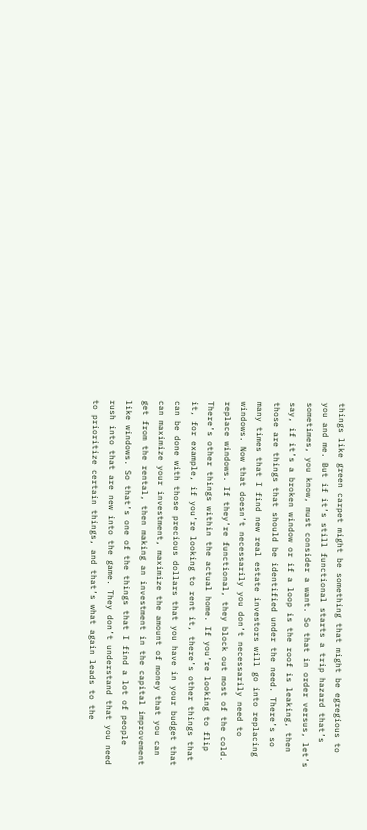things like green carpet might be something that might be egregious to you and me. But if it’s still functional starts a trip hazard that’s sometimes, you know, must consider a want. So that in order versus, let’s say, if it’s a broken window or if a loop is the roof is leaking, then those are things that should be identified under the need. There’s so many times that I find new real estate investors will go into replacing windows. Now that doesn’t necessarily you don’t necessarily need to replace windows. If they’re functional, they block out most of the cold. There’s other things within the actual home. If you’re looking to flip it, for example, if you’re looking to rent it, there’s other things that can be done with those precious dollars that you have in your budget that can maximize your investment, maximize the amount of money that you can get from the rental, then making an investment in the capital improvement like windows. So that’s one of the things that I find a lot of people rush into that are new into the game. They don’t understand that you need to prioritize certain things, and that’s what again leads to the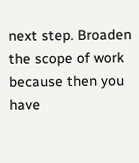next step. Broaden the scope of work because then you have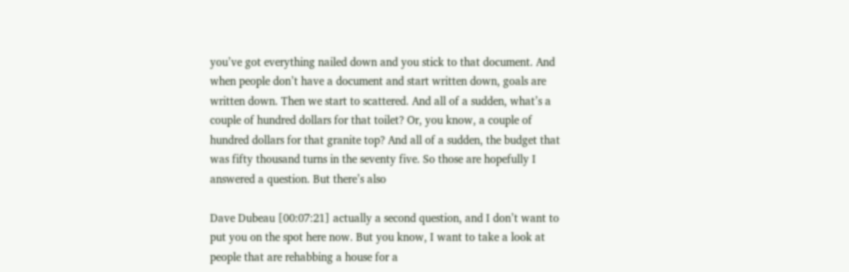you’ve got everything nailed down and you stick to that document. And when people don’t have a document and start written down, goals are written down. Then we start to scattered. And all of a sudden, what’s a couple of hundred dollars for that toilet? Or, you know, a couple of hundred dollars for that granite top? And all of a sudden, the budget that was fifty thousand turns in the seventy five. So those are hopefully I answered a question. But there’s also

Dave Dubeau [00:07:21] actually a second question, and I don’t want to put you on the spot here now. But you know, I want to take a look at people that are rehabbing a house for a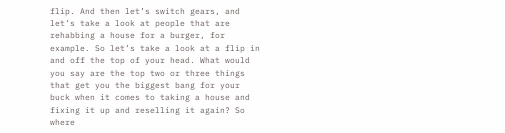flip. And then let’s switch gears, and let’s take a look at people that are rehabbing a house for a burger, for example. So let’s take a look at a flip in and off the top of your head. What would you say are the top two or three things that get you the biggest bang for your buck when it comes to taking a house and fixing it up and reselling it again? So where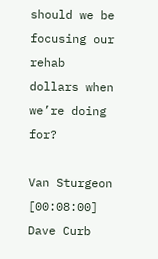should we be focusing our rehab dollars when we’re doing for?

Van Sturgeon [00:08:00] Dave Curb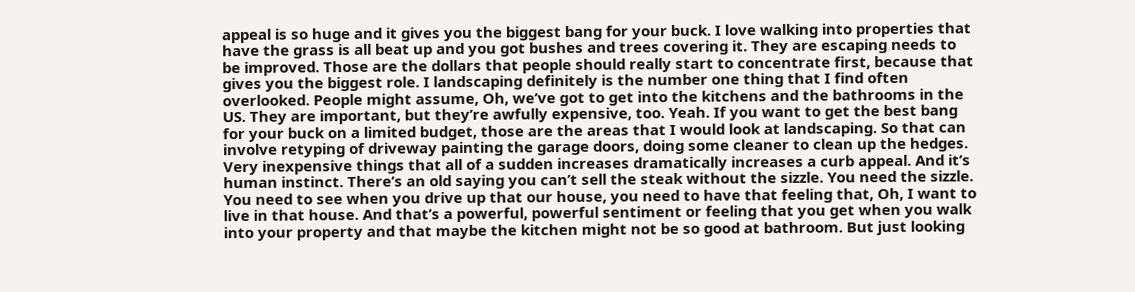appeal is so huge and it gives you the biggest bang for your buck. I love walking into properties that have the grass is all beat up and you got bushes and trees covering it. They are escaping needs to be improved. Those are the dollars that people should really start to concentrate first, because that gives you the biggest role. I landscaping definitely is the number one thing that I find often overlooked. People might assume, Oh, we’ve got to get into the kitchens and the bathrooms in the US. They are important, but they’re awfully expensive, too. Yeah. If you want to get the best bang for your buck on a limited budget, those are the areas that I would look at landscaping. So that can involve retyping of driveway painting the garage doors, doing some cleaner to clean up the hedges. Very inexpensive things that all of a sudden increases dramatically increases a curb appeal. And it’s human instinct. There’s an old saying you can’t sell the steak without the sizzle. You need the sizzle. You need to see when you drive up that our house, you need to have that feeling that, Oh, I want to live in that house. And that’s a powerful, powerful sentiment or feeling that you get when you walk into your property and that maybe the kitchen might not be so good at bathroom. But just looking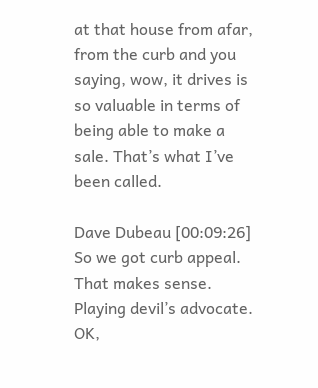at that house from afar, from the curb and you saying, wow, it drives is so valuable in terms of being able to make a sale. That’s what I’ve been called.

Dave Dubeau [00:09:26] So we got curb appeal. That makes sense. Playing devil’s advocate. OK,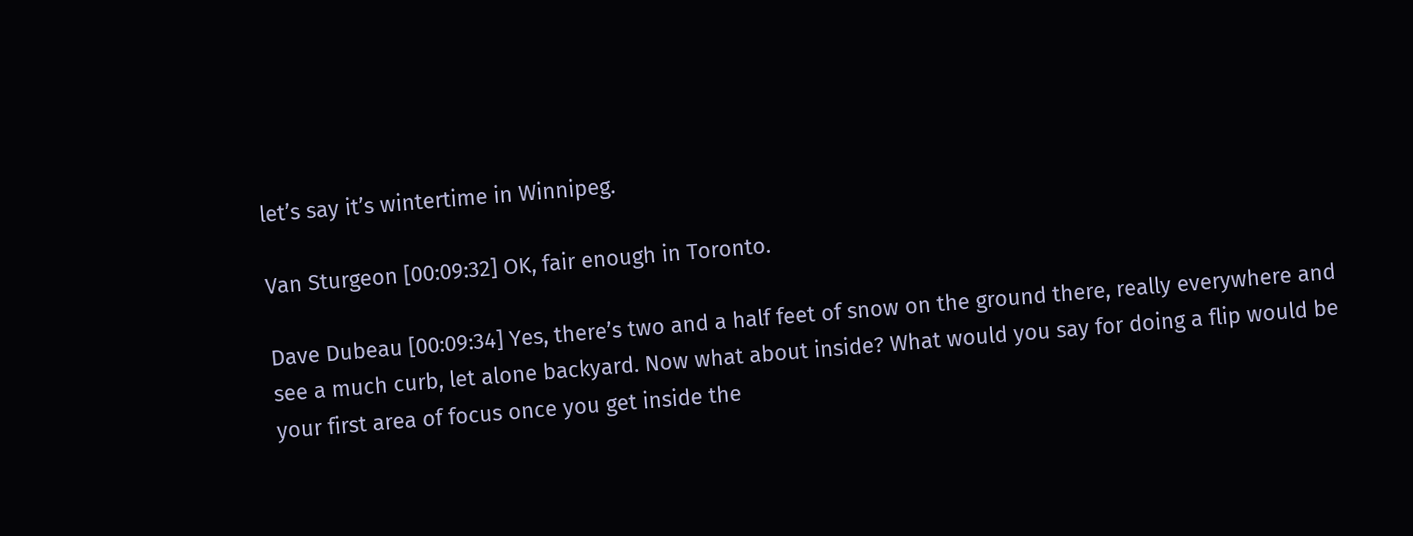let’s say it’s wintertime in Winnipeg.

Van Sturgeon [00:09:32] OK, fair enough in Toronto.

Dave Dubeau [00:09:34] Yes, there’s two and a half feet of snow on the ground there, really everywhere and see a much curb, let alone backyard. Now what about inside? What would you say for doing a flip would be your first area of focus once you get inside the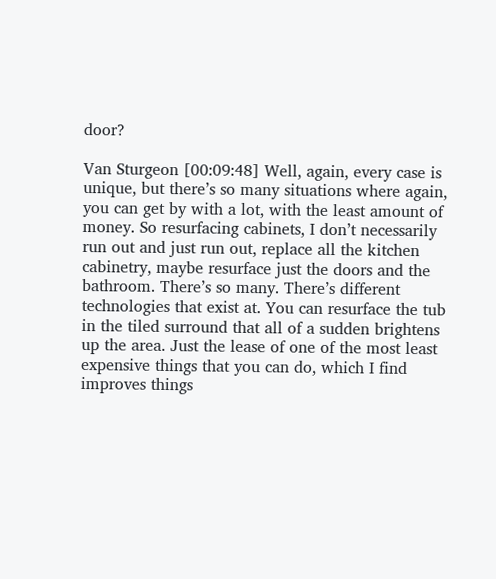door?

Van Sturgeon [00:09:48] Well, again, every case is unique, but there’s so many situations where again, you can get by with a lot, with the least amount of money. So resurfacing cabinets, I don’t necessarily run out and just run out, replace all the kitchen cabinetry, maybe resurface just the doors and the bathroom. There’s so many. There’s different technologies that exist at. You can resurface the tub in the tiled surround that all of a sudden brightens up the area. Just the lease of one of the most least expensive things that you can do, which I find improves things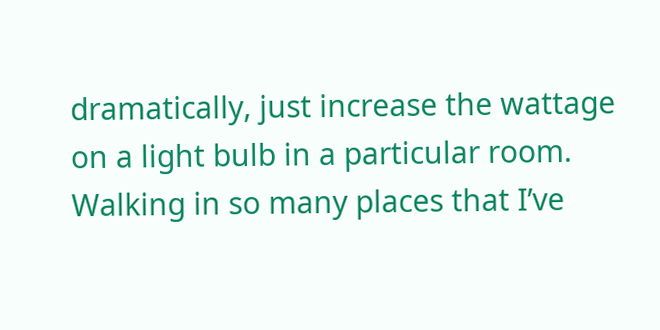dramatically, just increase the wattage on a light bulb in a particular room. Walking in so many places that I’ve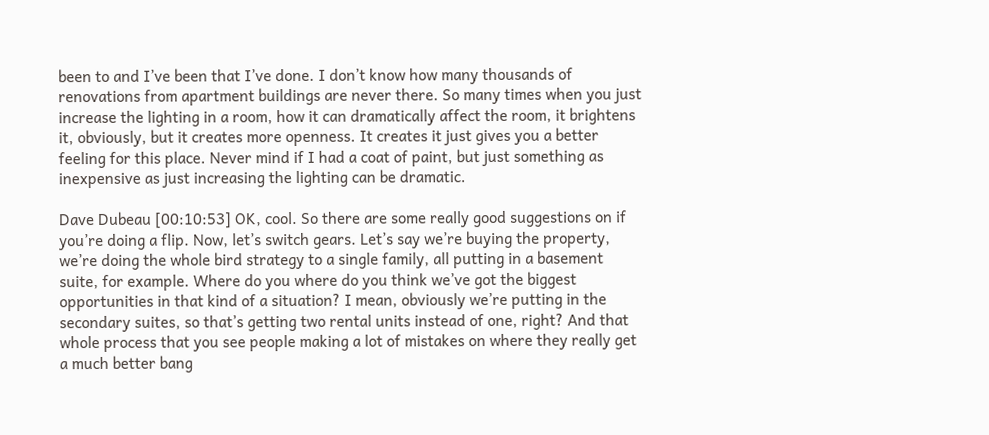been to and I’ve been that I’ve done. I don’t know how many thousands of renovations from apartment buildings are never there. So many times when you just increase the lighting in a room, how it can dramatically affect the room, it brightens it, obviously, but it creates more openness. It creates it just gives you a better feeling for this place. Never mind if I had a coat of paint, but just something as inexpensive as just increasing the lighting can be dramatic.

Dave Dubeau [00:10:53] OK, cool. So there are some really good suggestions on if you’re doing a flip. Now, let’s switch gears. Let’s say we’re buying the property, we’re doing the whole bird strategy to a single family, all putting in a basement suite, for example. Where do you where do you think we’ve got the biggest opportunities in that kind of a situation? I mean, obviously we’re putting in the secondary suites, so that’s getting two rental units instead of one, right? And that whole process that you see people making a lot of mistakes on where they really get a much better bang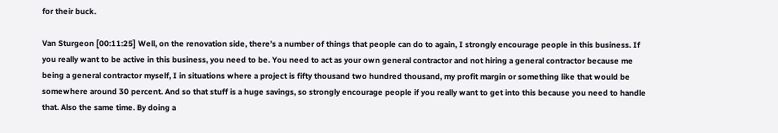for their buck.

Van Sturgeon [00:11:25] Well, on the renovation side, there’s a number of things that people can do to again, I strongly encourage people in this business. If you really want to be active in this business, you need to be. You need to act as your own general contractor and not hiring a general contractor because me being a general contractor myself, I in situations where a project is fifty thousand two hundred thousand, my profit margin or something like that would be somewhere around 30 percent. And so that stuff is a huge savings, so strongly encourage people if you really want to get into this because you need to handle that. Also the same time. By doing a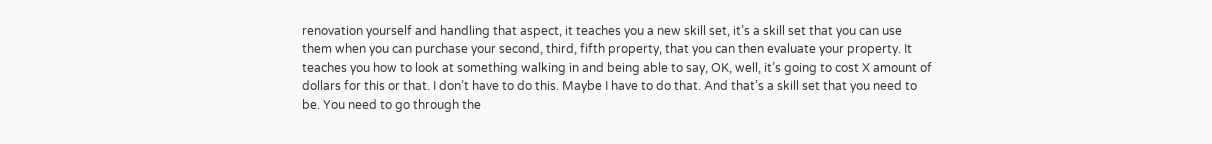renovation yourself and handling that aspect, it teaches you a new skill set, it’s a skill set that you can use them when you can purchase your second, third, fifth property, that you can then evaluate your property. It teaches you how to look at something walking in and being able to say, OK, well, it’s going to cost X amount of dollars for this or that. I don’t have to do this. Maybe I have to do that. And that’s a skill set that you need to be. You need to go through the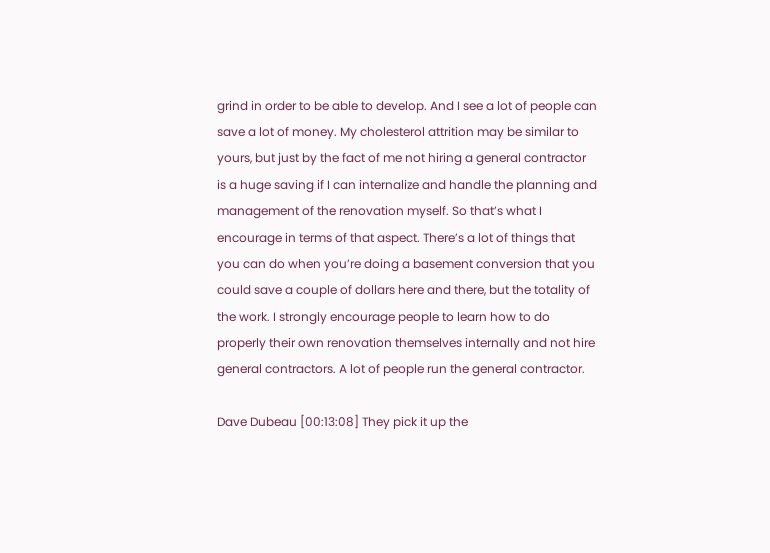grind in order to be able to develop. And I see a lot of people can save a lot of money. My cholesterol attrition may be similar to yours, but just by the fact of me not hiring a general contractor is a huge saving if I can internalize and handle the planning and management of the renovation myself. So that’s what I encourage in terms of that aspect. There’s a lot of things that you can do when you’re doing a basement conversion that you could save a couple of dollars here and there, but the totality of the work. I strongly encourage people to learn how to do properly their own renovation themselves internally and not hire general contractors. A lot of people run the general contractor.

Dave Dubeau [00:13:08] They pick it up the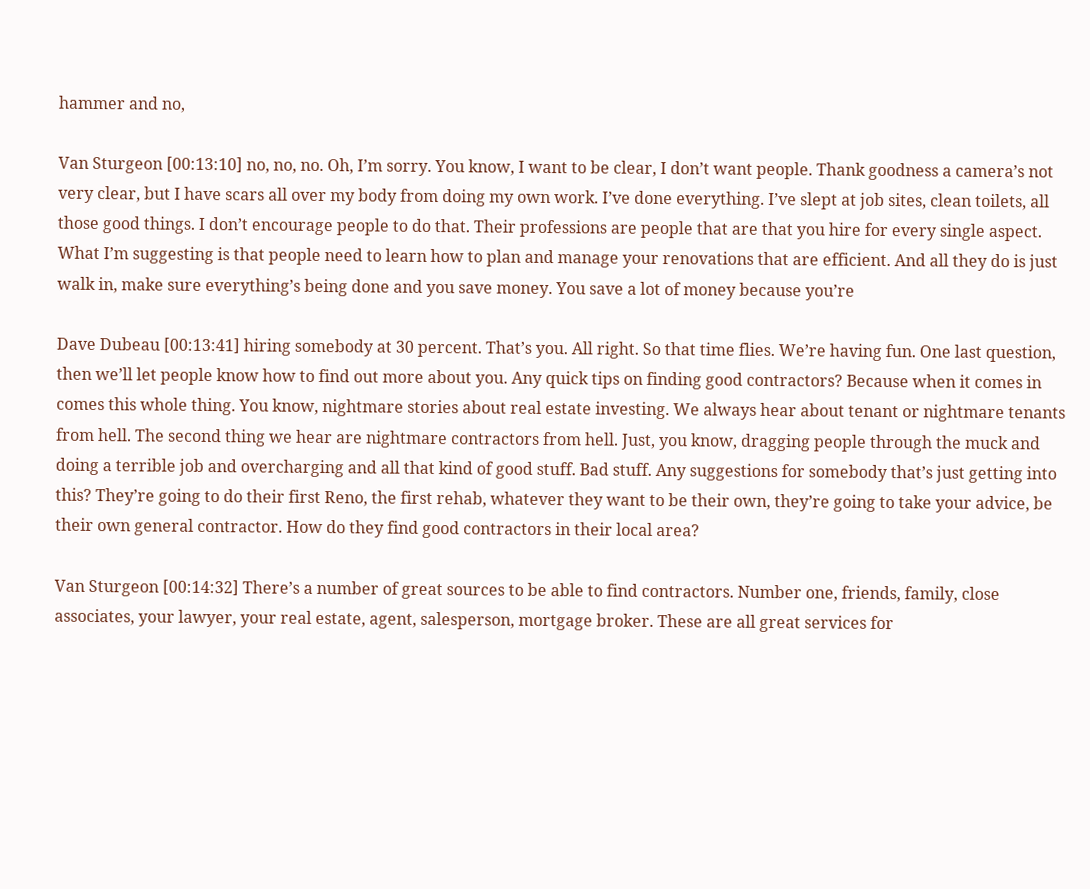hammer and no,

Van Sturgeon [00:13:10] no, no, no. Oh, I’m sorry. You know, I want to be clear, I don’t want people. Thank goodness a camera’s not very clear, but I have scars all over my body from doing my own work. I’ve done everything. I’ve slept at job sites, clean toilets, all those good things. I don’t encourage people to do that. Their professions are people that are that you hire for every single aspect. What I’m suggesting is that people need to learn how to plan and manage your renovations that are efficient. And all they do is just walk in, make sure everything’s being done and you save money. You save a lot of money because you’re

Dave Dubeau [00:13:41] hiring somebody at 30 percent. That’s you. All right. So that time flies. We’re having fun. One last question, then we’ll let people know how to find out more about you. Any quick tips on finding good contractors? Because when it comes in comes this whole thing. You know, nightmare stories about real estate investing. We always hear about tenant or nightmare tenants from hell. The second thing we hear are nightmare contractors from hell. Just, you know, dragging people through the muck and doing a terrible job and overcharging and all that kind of good stuff. Bad stuff. Any suggestions for somebody that’s just getting into this? They’re going to do their first Reno, the first rehab, whatever they want to be their own, they’re going to take your advice, be their own general contractor. How do they find good contractors in their local area?

Van Sturgeon [00:14:32] There’s a number of great sources to be able to find contractors. Number one, friends, family, close associates, your lawyer, your real estate, agent, salesperson, mortgage broker. These are all great services for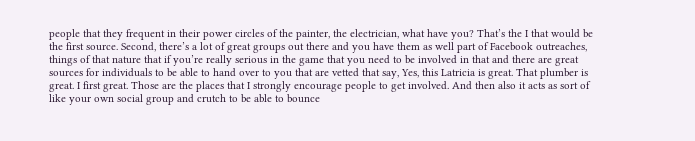people that they frequent in their power circles of the painter, the electrician, what have you? That’s the I that would be the first source. Second, there’s a lot of great groups out there and you have them as well part of Facebook outreaches, things of that nature that if you’re really serious in the game that you need to be involved in that and there are great sources for individuals to be able to hand over to you that are vetted that say, Yes, this Latricia is great. That plumber is great. I first great. Those are the places that I strongly encourage people to get involved. And then also it acts as sort of like your own social group and crutch to be able to bounce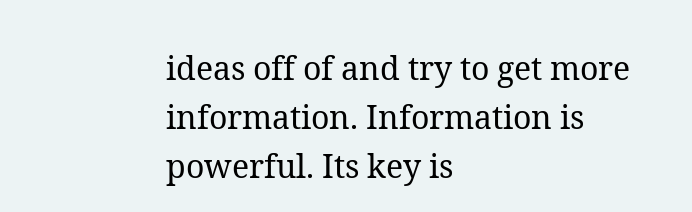ideas off of and try to get more information. Information is powerful. Its key is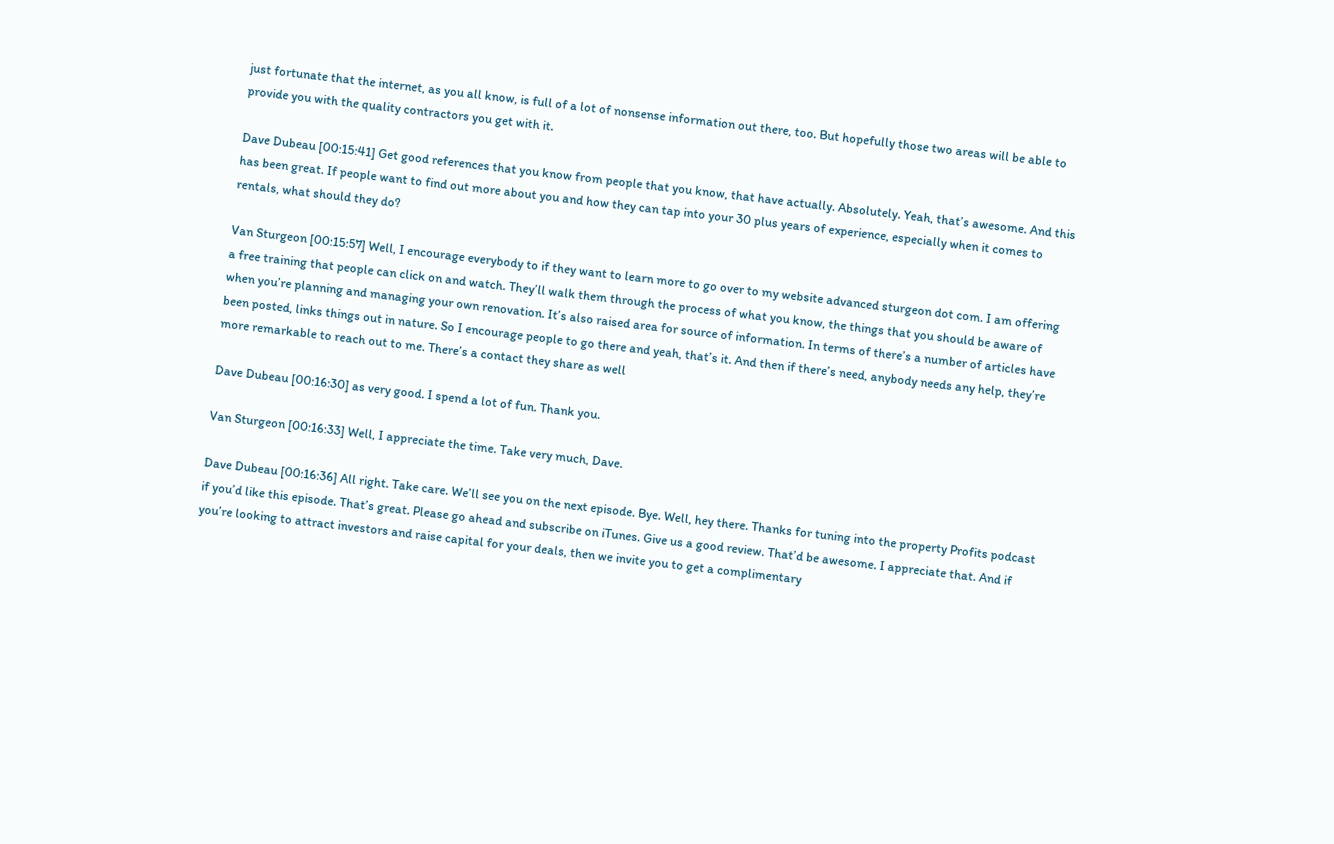just fortunate that the internet, as you all know, is full of a lot of nonsense information out there, too. But hopefully those two areas will be able to provide you with the quality contractors you get with it.

Dave Dubeau [00:15:41] Get good references that you know from people that you know, that have actually. Absolutely. Yeah, that’s awesome. And this has been great. If people want to find out more about you and how they can tap into your 30 plus years of experience, especially when it comes to rentals, what should they do?

Van Sturgeon [00:15:57] Well, I encourage everybody to if they want to learn more to go over to my website advanced sturgeon dot com. I am offering a free training that people can click on and watch. They’ll walk them through the process of what you know, the things that you should be aware of when you’re planning and managing your own renovation. It’s also raised area for source of information. In terms of there’s a number of articles have been posted, links things out in nature. So I encourage people to go there and yeah, that’s it. And then if there’s need, anybody needs any help, they’re more remarkable to reach out to me. There’s a contact they share as well

Dave Dubeau [00:16:30] as very good. I spend a lot of fun. Thank you.

Van Sturgeon [00:16:33] Well, I appreciate the time. Take very much, Dave.

Dave Dubeau [00:16:36] All right. Take care. We’ll see you on the next episode. Bye. Well, hey there. Thanks for tuning into the property Profits podcast if you’d like this episode. That’s great. Please go ahead and subscribe on iTunes. Give us a good review. That’d be awesome. I appreciate that. And if you’re looking to attract investors and raise capital for your deals, then we invite you to get a complimentary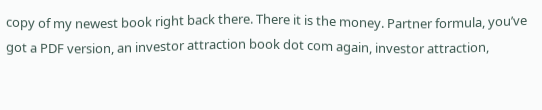copy of my newest book right back there. There it is the money. Partner formula, you’ve got a PDF version, an investor attraction book dot com again, investor attraction,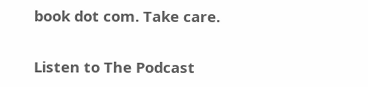book dot com. Take care.

Listen to The Podcast